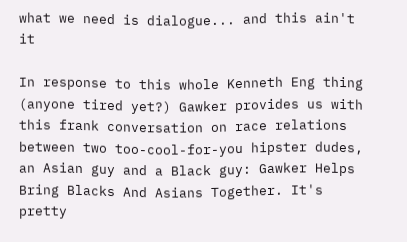what we need is dialogue... and this ain't it

In response to this whole Kenneth Eng thing (anyone tired yet?) Gawker provides us with this frank conversation on race relations between two too-cool-for-you hipster dudes, an Asian guy and a Black guy: Gawker Helps Bring Blacks And Asians Together. It's pretty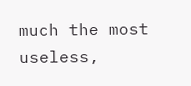much the most useless,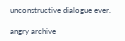unconstructive dialogue ever.

angry archive